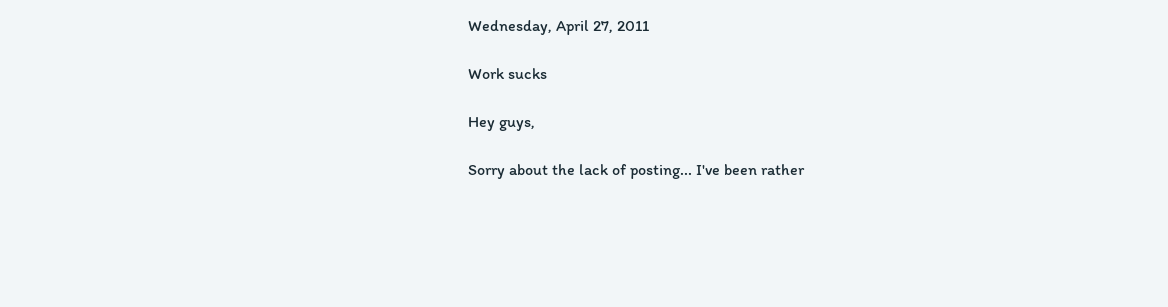Wednesday, April 27, 2011

Work sucks

Hey guys,

Sorry about the lack of posting... I've been rather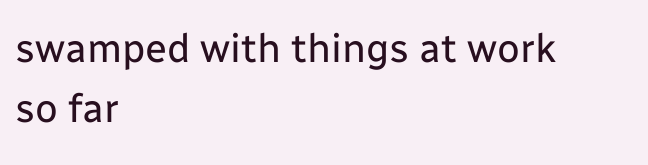swamped with things at work so far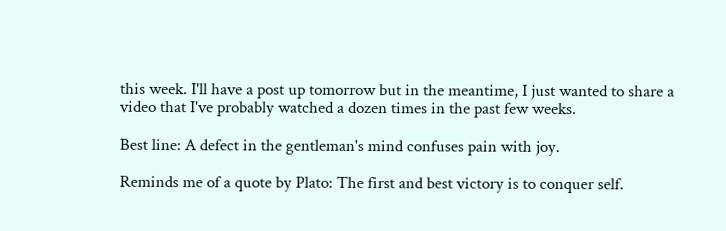this week. I'll have a post up tomorrow but in the meantime, I just wanted to share a video that I've probably watched a dozen times in the past few weeks.

Best line: A defect in the gentleman's mind confuses pain with joy.

Reminds me of a quote by Plato: The first and best victory is to conquer self.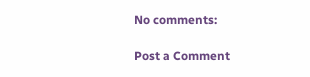No comments:

Post a Comment